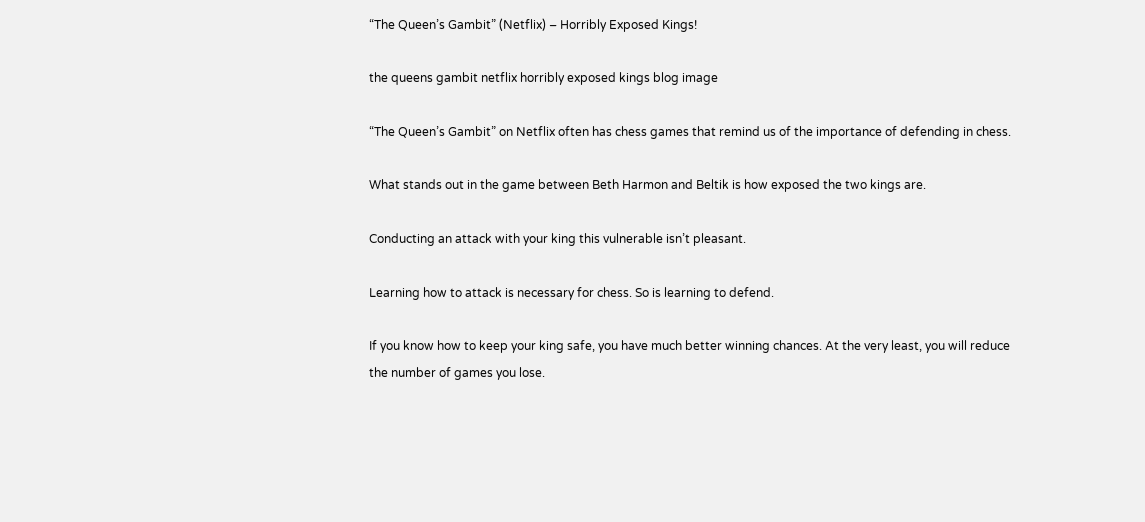“The Queen’s Gambit” (Netflix) – Horribly Exposed Kings!

the queens gambit netflix horribly exposed kings blog image

“The Queen’s Gambit” on Netflix often has chess games that remind us of the importance of defending in chess.

What stands out in the game between Beth Harmon and Beltik is how exposed the two kings are.

Conducting an attack with your king this vulnerable isn’t pleasant.

Learning how to attack is necessary for chess. So is learning to defend.

If you know how to keep your king safe, you have much better winning chances. At the very least, you will reduce the number of games you lose.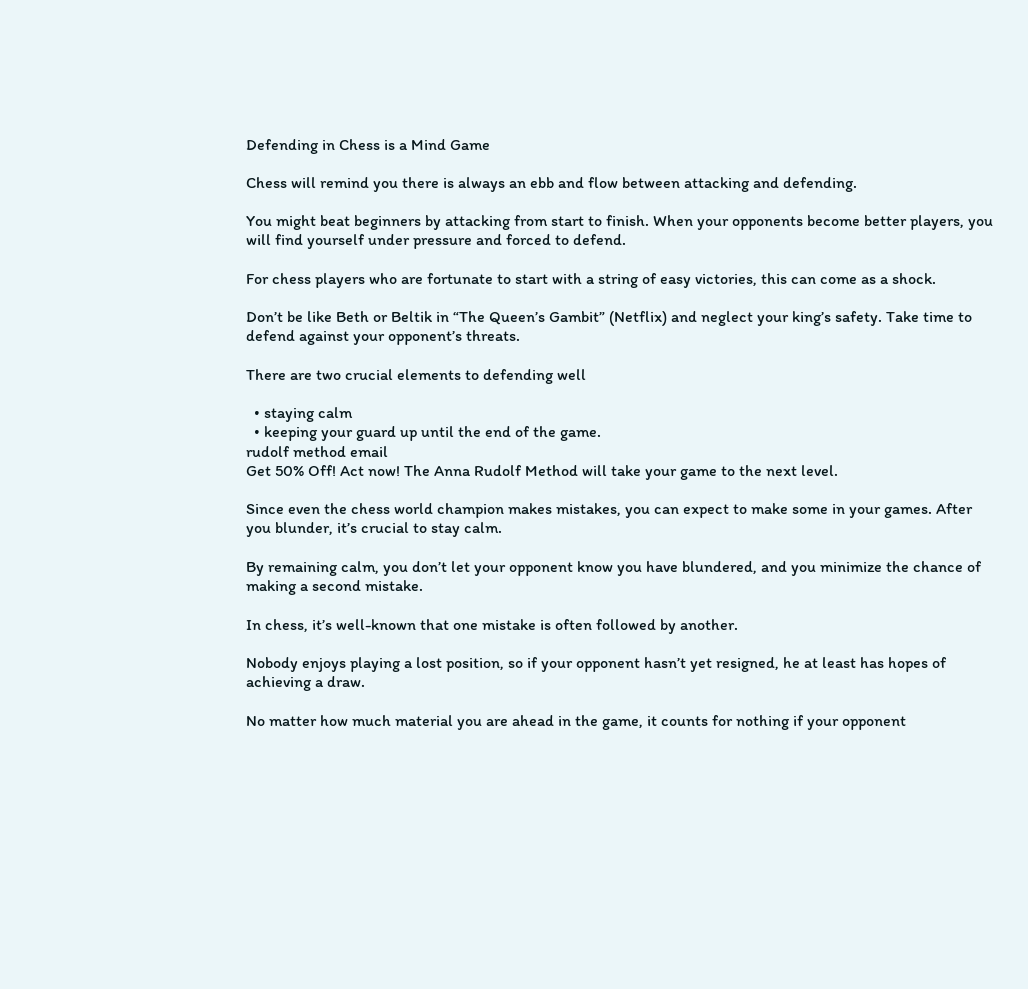Defending in Chess is a Mind Game

Chess will remind you there is always an ebb and flow between attacking and defending.

You might beat beginners by attacking from start to finish. When your opponents become better players, you will find yourself under pressure and forced to defend.

For chess players who are fortunate to start with a string of easy victories, this can come as a shock.

Don’t be like Beth or Beltik in “The Queen’s Gambit” (Netflix) and neglect your king’s safety. Take time to defend against your opponent’s threats.

There are two crucial elements to defending well

  • staying calm
  • keeping your guard up until the end of the game.
rudolf method email
Get 50% Off! Act now! The Anna Rudolf Method will take your game to the next level.

Since even the chess world champion makes mistakes, you can expect to make some in your games. After you blunder, it’s crucial to stay calm.

By remaining calm, you don’t let your opponent know you have blundered, and you minimize the chance of making a second mistake.

In chess, it’s well-known that one mistake is often followed by another.

Nobody enjoys playing a lost position, so if your opponent hasn’t yet resigned, he at least has hopes of achieving a draw.

No matter how much material you are ahead in the game, it counts for nothing if your opponent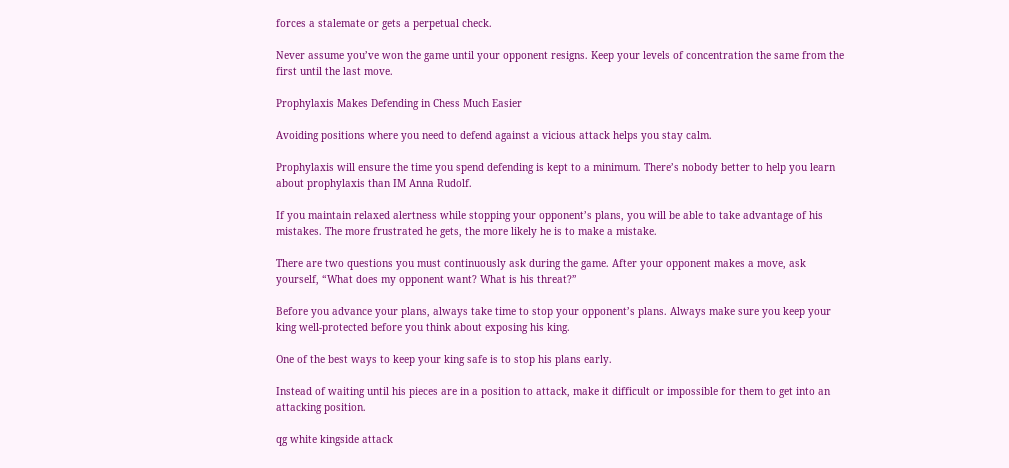forces a stalemate or gets a perpetual check.

Never assume you’ve won the game until your opponent resigns. Keep your levels of concentration the same from the first until the last move.

Prophylaxis Makes Defending in Chess Much Easier

Avoiding positions where you need to defend against a vicious attack helps you stay calm.

Prophylaxis will ensure the time you spend defending is kept to a minimum. There’s nobody better to help you learn about prophylaxis than IM Anna Rudolf.

If you maintain relaxed alertness while stopping your opponent’s plans, you will be able to take advantage of his mistakes. The more frustrated he gets, the more likely he is to make a mistake.

There are two questions you must continuously ask during the game. After your opponent makes a move, ask yourself, “What does my opponent want? What is his threat?”

Before you advance your plans, always take time to stop your opponent’s plans. Always make sure you keep your king well-protected before you think about exposing his king.

One of the best ways to keep your king safe is to stop his plans early.

Instead of waiting until his pieces are in a position to attack, make it difficult or impossible for them to get into an attacking position.

qg white kingside attack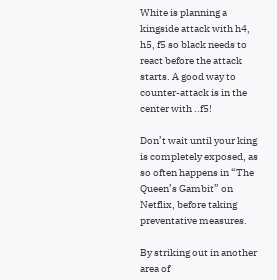White is planning a kingside attack with h4, h5, f5 so black needs to react before the attack starts. A good way to counter-attack is in the center with ..f5!

Don’t wait until your king is completely exposed, as so often happens in “The Queen’s Gambit” on Netflix, before taking preventative measures.

By striking out in another area of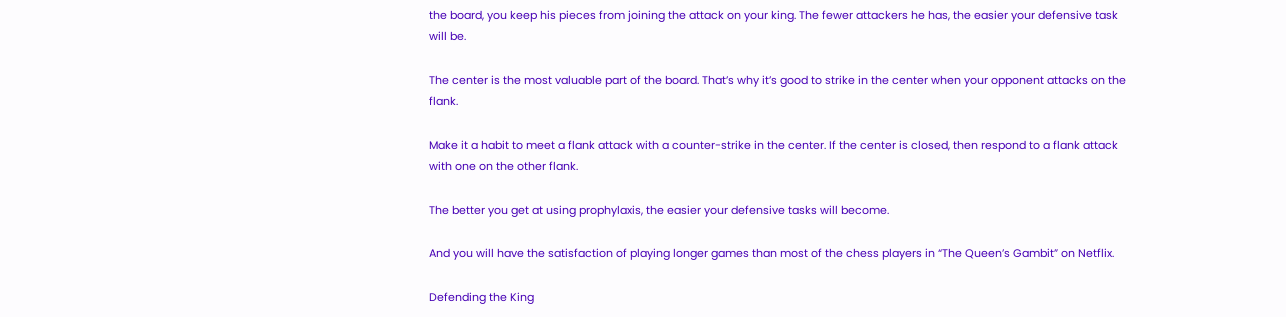the board, you keep his pieces from joining the attack on your king. The fewer attackers he has, the easier your defensive task will be.

The center is the most valuable part of the board. That’s why it’s good to strike in the center when your opponent attacks on the flank.

Make it a habit to meet a flank attack with a counter-strike in the center. If the center is closed, then respond to a flank attack with one on the other flank.

The better you get at using prophylaxis, the easier your defensive tasks will become.

And you will have the satisfaction of playing longer games than most of the chess players in “The Queen’s Gambit” on Netflix.

Defending the King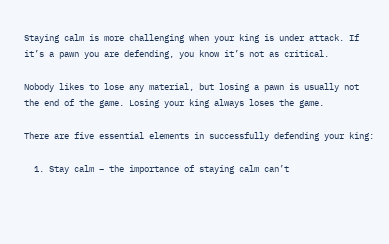Staying calm is more challenging when your king is under attack. If it’s a pawn you are defending, you know it’s not as critical.

Nobody likes to lose any material, but losing a pawn is usually not the end of the game. Losing your king always loses the game.

There are five essential elements in successfully defending your king:

  1. Stay calm – the importance of staying calm can’t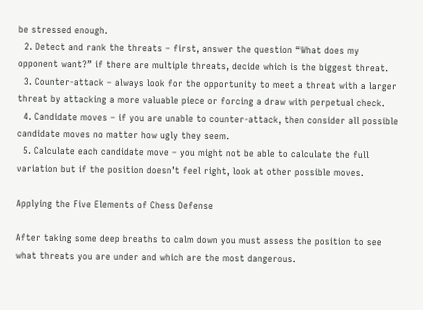be stressed enough.
  2. Detect and rank the threats – first, answer the question “What does my opponent want?” if there are multiple threats, decide which is the biggest threat.
  3. Counter-attack – always look for the opportunity to meet a threat with a larger threat by attacking a more valuable piece or forcing a draw with perpetual check.
  4. Candidate moves – if you are unable to counter-attack, then consider all possible candidate moves no matter how ugly they seem.
  5. Calculate each candidate move – you might not be able to calculate the full variation but if the position doesn’t feel right, look at other possible moves.

Applying the Five Elements of Chess Defense

After taking some deep breaths to calm down you must assess the position to see what threats you are under and which are the most dangerous.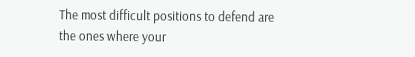The most difficult positions to defend are the ones where your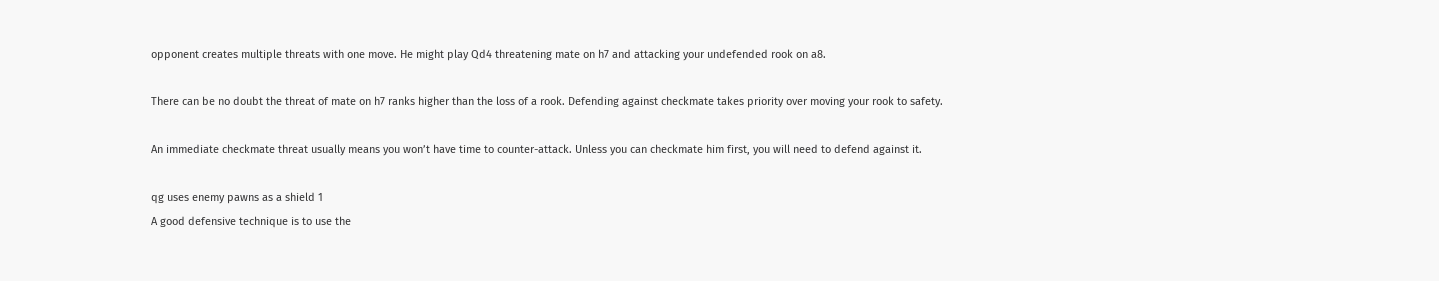opponent creates multiple threats with one move. He might play Qd4 threatening mate on h7 and attacking your undefended rook on a8.

There can be no doubt the threat of mate on h7 ranks higher than the loss of a rook. Defending against checkmate takes priority over moving your rook to safety.

An immediate checkmate threat usually means you won’t have time to counter-attack. Unless you can checkmate him first, you will need to defend against it.

qg uses enemy pawns as a shield 1
A good defensive technique is to use the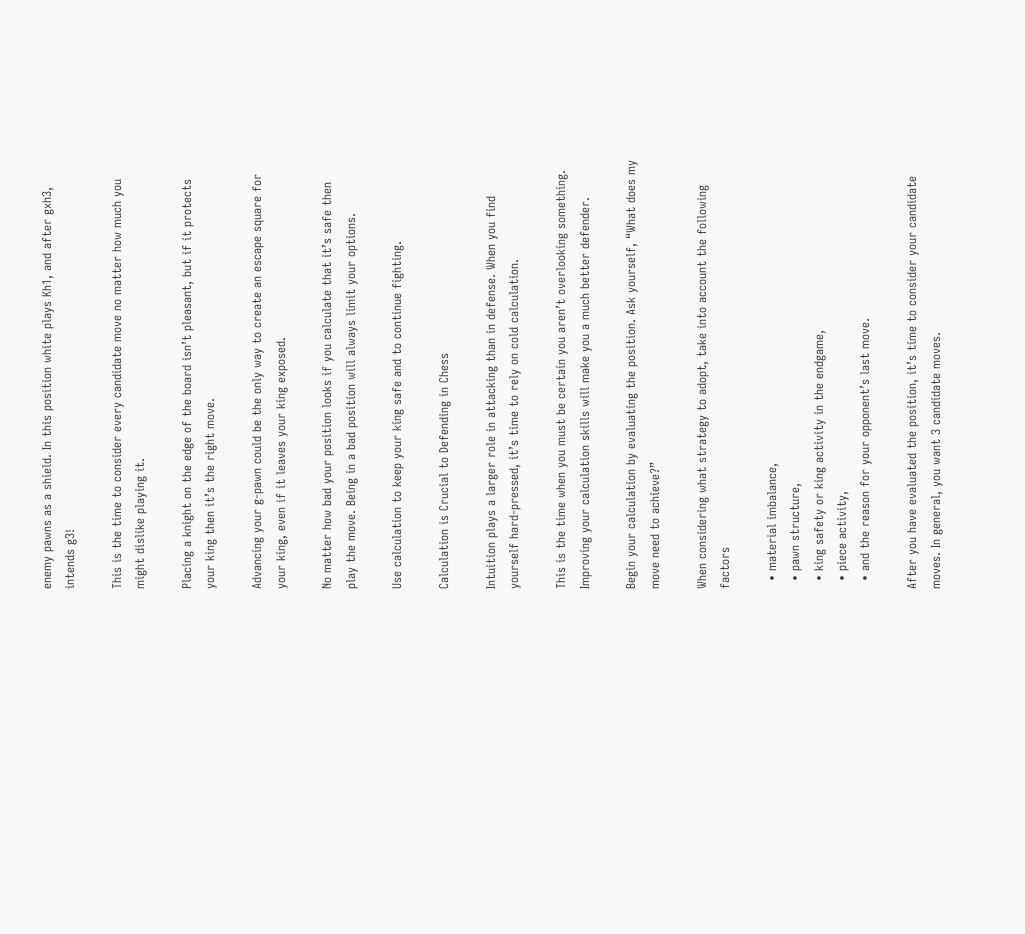enemy pawns as a shield. In this position white plays Kh1, and after gxh3, intends g3!

This is the time to consider every candidate move no matter how much you might dislike playing it.

Placing a knight on the edge of the board isn’t pleasant, but if it protects your king then it’s the right move.

Advancing your g-pawn could be the only way to create an escape square for your king, even if it leaves your king exposed.

No matter how bad your position looks if you calculate that it’s safe then play the move. Being in a bad position will always limit your options.

Use calculation to keep your king safe and to continue fighting.

Calculation is Crucial to Defending in Chess

Intuition plays a larger role in attacking than in defense. When you find yourself hard-pressed, it’s time to rely on cold calculation.

This is the time when you must be certain you aren’t overlooking something. Improving your calculation skills will make you a much better defender.

Begin your calculation by evaluating the position. Ask yourself, “What does my move need to achieve?”

When considering what strategy to adopt, take into account the following factors

  • material imbalance,
  • pawn structure,
  • king safety or king activity in the endgame,
  • piece activity,
  • and the reason for your opponent’s last move.

After you have evaluated the position, it’s time to consider your candidate moves. In general, you want 3 candidate moves.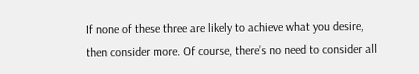If none of these three are likely to achieve what you desire, then consider more. Of course, there’s no need to consider all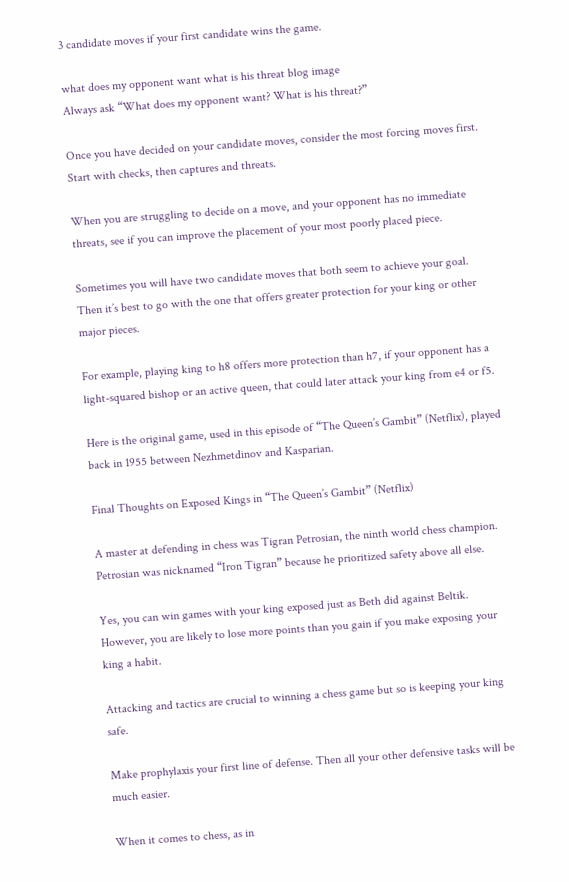3 candidate moves if your first candidate wins the game.

what does my opponent want what is his threat blog image
Always ask “What does my opponent want? What is his threat?”

Once you have decided on your candidate moves, consider the most forcing moves first. Start with checks, then captures and threats.

When you are struggling to decide on a move, and your opponent has no immediate threats, see if you can improve the placement of your most poorly placed piece.

Sometimes you will have two candidate moves that both seem to achieve your goal. Then it’s best to go with the one that offers greater protection for your king or other major pieces.

For example, playing king to h8 offers more protection than h7, if your opponent has a light-squared bishop or an active queen, that could later attack your king from e4 or f5.

Here is the original game, used in this episode of “The Queen’s Gambit” (Netflix), played back in 1955 between Nezhmetdinov and Kasparian.

Final Thoughts on Exposed Kings in “The Queen’s Gambit” (Netflix)

A master at defending in chess was Tigran Petrosian, the ninth world chess champion. Petrosian was nicknamed “Iron Tigran” because he prioritized safety above all else.

Yes, you can win games with your king exposed just as Beth did against Beltik. However, you are likely to lose more points than you gain if you make exposing your king a habit.

Attacking and tactics are crucial to winning a chess game but so is keeping your king safe.

Make prophylaxis your first line of defense. Then all your other defensive tasks will be much easier.

When it comes to chess, as in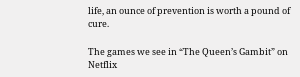life, an ounce of prevention is worth a pound of cure.

The games we see in “The Queen’s Gambit” on Netflix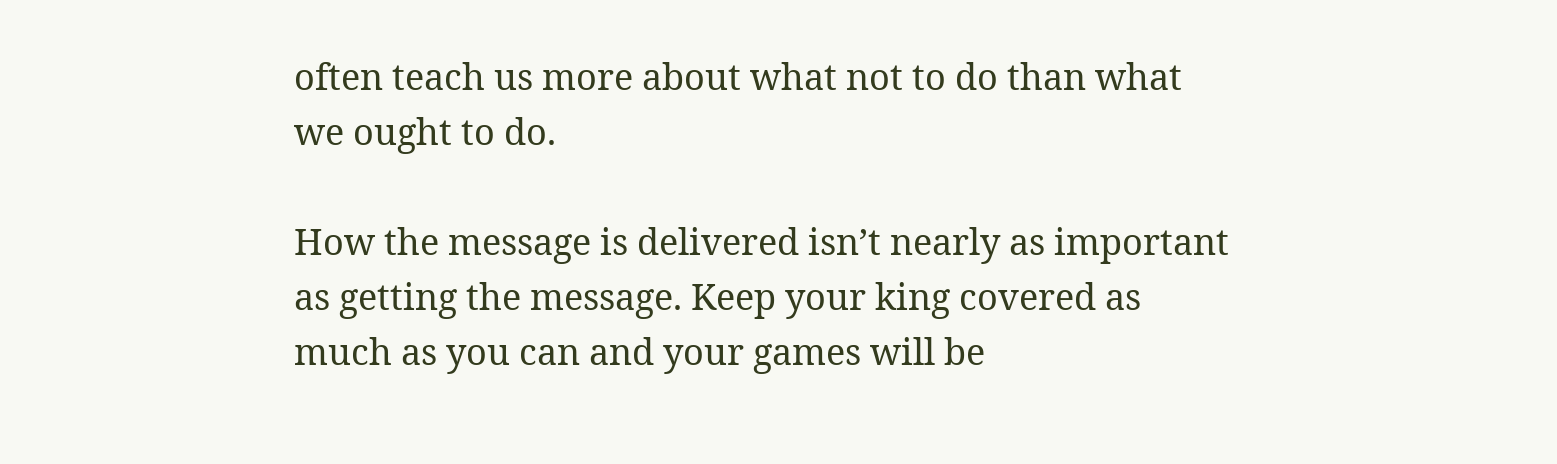often teach us more about what not to do than what we ought to do.

How the message is delivered isn’t nearly as important as getting the message. Keep your king covered as much as you can and your games will be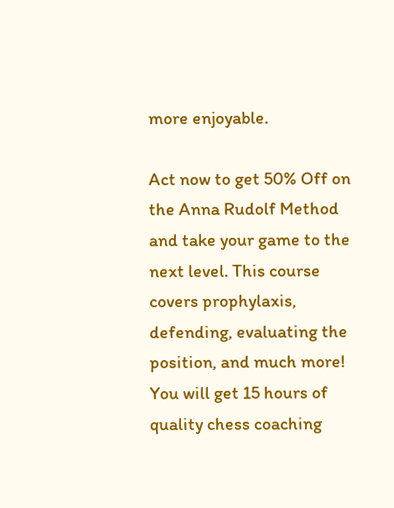more enjoyable.

Act now to get 50% Off on the Anna Rudolf Method and take your game to the next level. This course covers prophylaxis, defending, evaluating the position, and much more! You will get 15 hours of quality chess coaching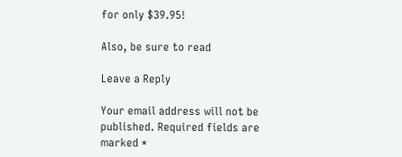for only $39.95!

Also, be sure to read

Leave a Reply

Your email address will not be published. Required fields are marked *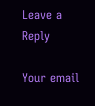Leave a Reply

Your email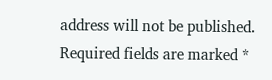address will not be published. Required fields are marked *